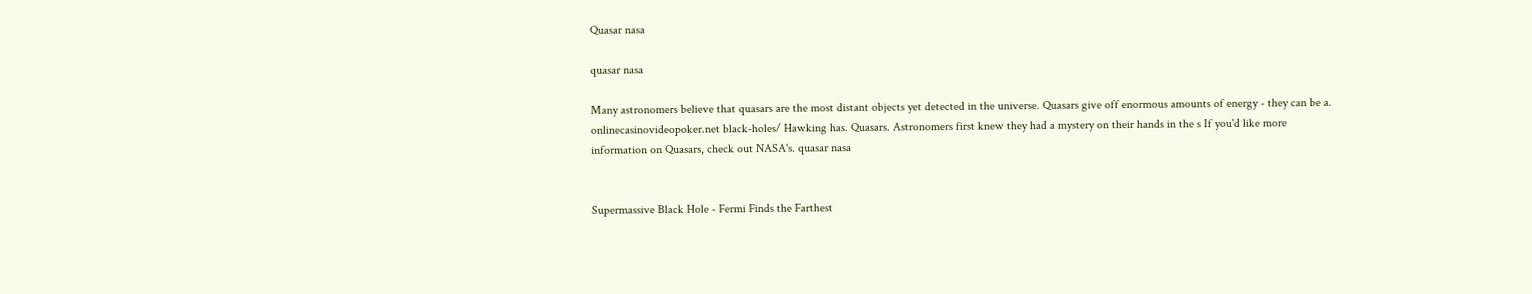Quasar nasa

quasar nasa

Many astronomers believe that quasars are the most distant objects yet detected in the universe. Quasars give off enormous amounts of energy - they can be a. onlinecasinovideopoker.net black-holes/ Hawking has. Quasars. Astronomers first knew they had a mystery on their hands in the s If you'd like more information on Quasars, check out NASA's. quasar nasa


Supermassive Black Hole - Fermi Finds the Farthest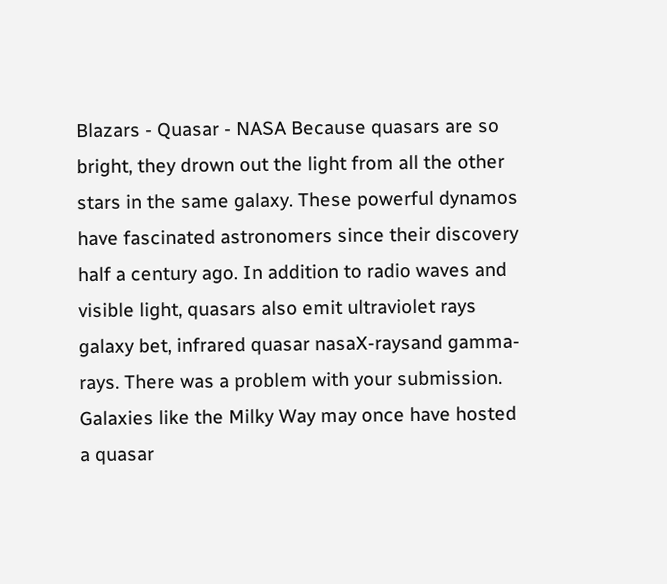Blazars - Quasar - NASA Because quasars are so bright, they drown out the light from all the other stars in the same galaxy. These powerful dynamos have fascinated astronomers since their discovery half a century ago. In addition to radio waves and visible light, quasars also emit ultraviolet rays galaxy bet, infrared quasar nasaX-raysand gamma-rays. There was a problem with your submission. Galaxies like the Milky Way may once have hosted a quasar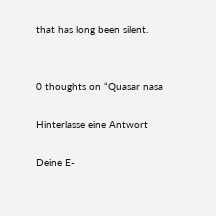that has long been silent.


0 thoughts on “Quasar nasa

Hinterlasse eine Antwort

Deine E-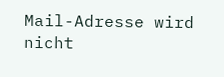Mail-Adresse wird nicht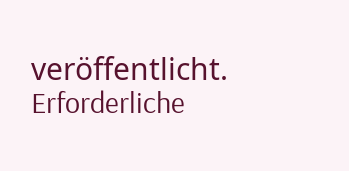veröffentlicht. Erforderliche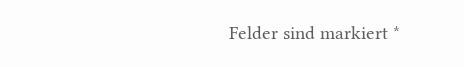Felder sind markiert *